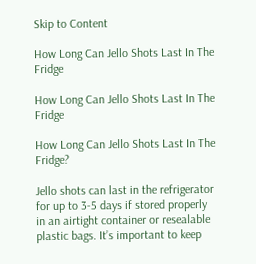Skip to Content

How Long Can Jello Shots Last In The Fridge

How Long Can Jello Shots Last In The Fridge

How Long Can Jello Shots Last In The Fridge?

Jello shots can last in the refrigerator for up to 3-5 days if stored properly in an airtight container or resealable plastic bags. It’s important to keep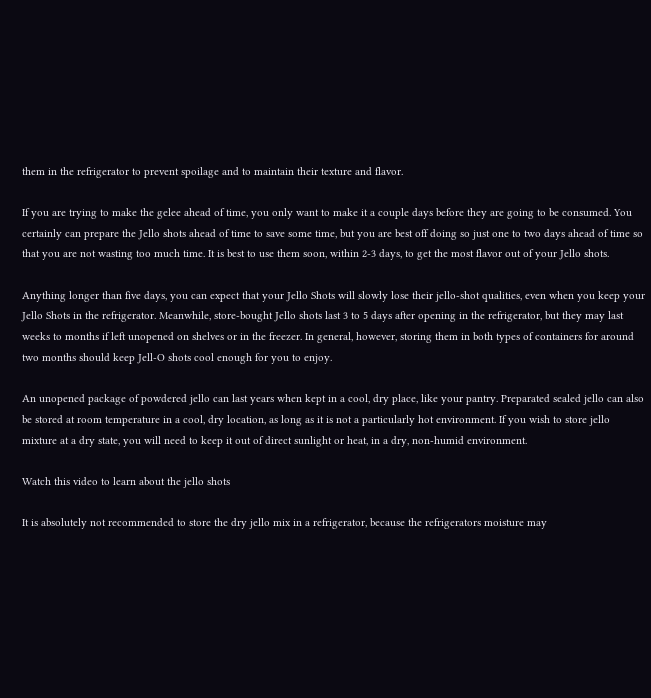them in the refrigerator to prevent spoilage and to maintain their texture and flavor.

If you are trying to make the gelee ahead of time, you only want to make it a couple days before they are going to be consumed. You certainly can prepare the Jello shots ahead of time to save some time, but you are best off doing so just one to two days ahead of time so that you are not wasting too much time. It is best to use them soon, within 2-3 days, to get the most flavor out of your Jello shots.

Anything longer than five days, you can expect that your Jello Shots will slowly lose their jello-shot qualities, even when you keep your Jello Shots in the refrigerator. Meanwhile, store-bought Jello shots last 3 to 5 days after opening in the refrigerator, but they may last weeks to months if left unopened on shelves or in the freezer. In general, however, storing them in both types of containers for around two months should keep Jell-O shots cool enough for you to enjoy.

An unopened package of powdered jello can last years when kept in a cool, dry place, like your pantry. Preparated sealed jello can also be stored at room temperature in a cool, dry location, as long as it is not a particularly hot environment. If you wish to store jello mixture at a dry state, you will need to keep it out of direct sunlight or heat, in a dry, non-humid environment.

Watch this video to learn about the jello shots

It is absolutely not recommended to store the dry jello mix in a refrigerator, because the refrigerators moisture may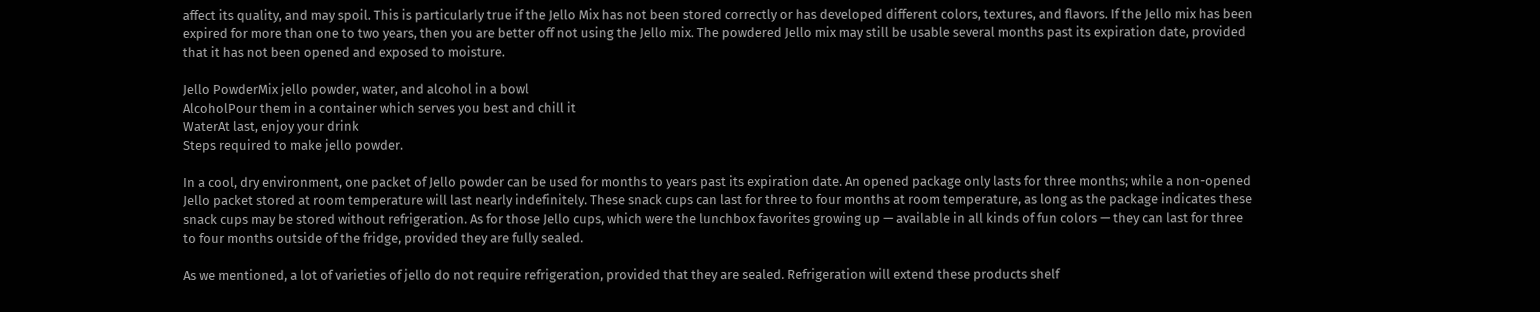affect its quality, and may spoil. This is particularly true if the Jello Mix has not been stored correctly or has developed different colors, textures, and flavors. If the Jello mix has been expired for more than one to two years, then you are better off not using the Jello mix. The powdered Jello mix may still be usable several months past its expiration date, provided that it has not been opened and exposed to moisture.

Jello PowderMix jello powder, water, and alcohol in a bowl
AlcoholPour them in a container which serves you best and chill it
WaterAt last, enjoy your drink
Steps required to make jello powder.

In a cool, dry environment, one packet of Jello powder can be used for months to years past its expiration date. An opened package only lasts for three months; while a non-opened Jello packet stored at room temperature will last nearly indefinitely. These snack cups can last for three to four months at room temperature, as long as the package indicates these snack cups may be stored without refrigeration. As for those Jello cups, which were the lunchbox favorites growing up — available in all kinds of fun colors — they can last for three to four months outside of the fridge, provided they are fully sealed.

As we mentioned, a lot of varieties of jello do not require refrigeration, provided that they are sealed. Refrigeration will extend these products shelf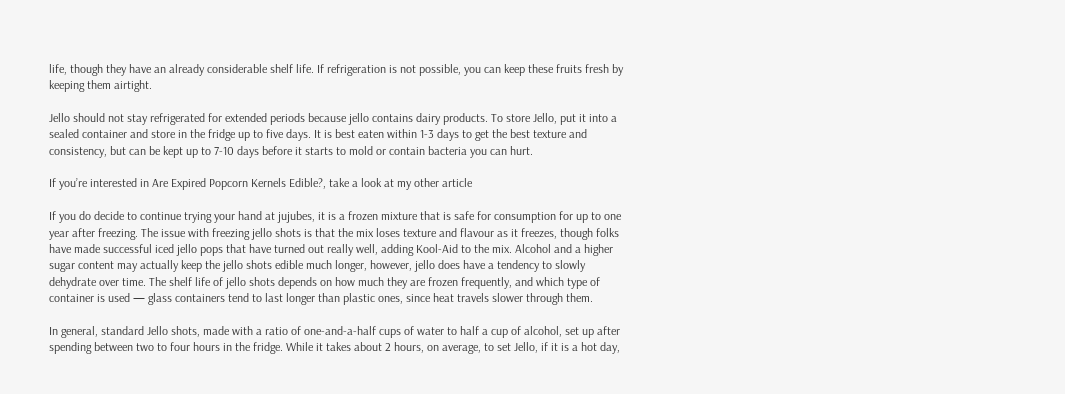life, though they have an already considerable shelf life. If refrigeration is not possible, you can keep these fruits fresh by keeping them airtight.

Jello should not stay refrigerated for extended periods because jello contains dairy products. To store Jello, put it into a sealed container and store in the fridge up to five days. It is best eaten within 1-3 days to get the best texture and consistency, but can be kept up to 7-10 days before it starts to mold or contain bacteria you can hurt.

If you’re interested in Are Expired Popcorn Kernels Edible?, take a look at my other article

If you do decide to continue trying your hand at jujubes, it is a frozen mixture that is safe for consumption for up to one year after freezing. The issue with freezing jello shots is that the mix loses texture and flavour as it freezes, though folks have made successful iced jello pops that have turned out really well, adding Kool-Aid to the mix. Alcohol and a higher sugar content may actually keep the jello shots edible much longer, however, jello does have a tendency to slowly dehydrate over time. The shelf life of jello shots depends on how much they are frozen frequently, and which type of container is used — glass containers tend to last longer than plastic ones, since heat travels slower through them.

In general, standard Jello shots, made with a ratio of one-and-a-half cups of water to half a cup of alcohol, set up after spending between two to four hours in the fridge. While it takes about 2 hours, on average, to set Jello, if it is a hot day,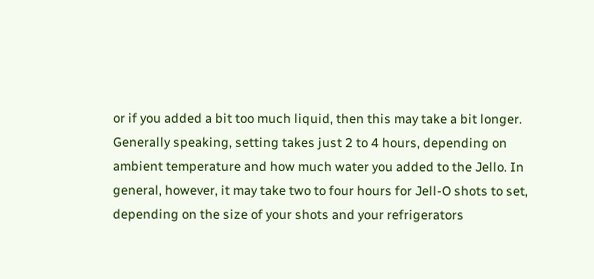or if you added a bit too much liquid, then this may take a bit longer. Generally speaking, setting takes just 2 to 4 hours, depending on ambient temperature and how much water you added to the Jello. In general, however, it may take two to four hours for Jell-O shots to set, depending on the size of your shots and your refrigerators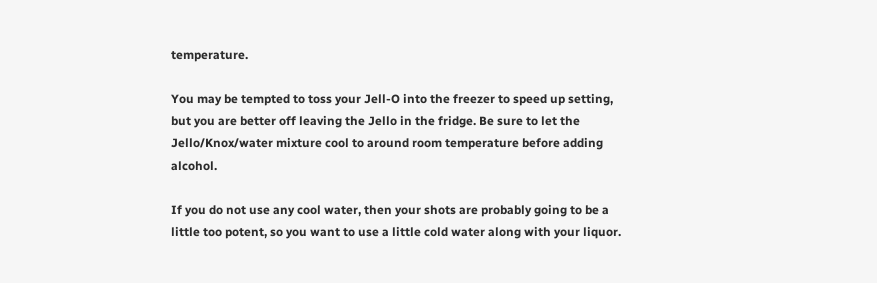temperature.

You may be tempted to toss your Jell-O into the freezer to speed up setting, but you are better off leaving the Jello in the fridge. Be sure to let the Jello/Knox/water mixture cool to around room temperature before adding alcohol.

If you do not use any cool water, then your shots are probably going to be a little too potent, so you want to use a little cold water along with your liquor.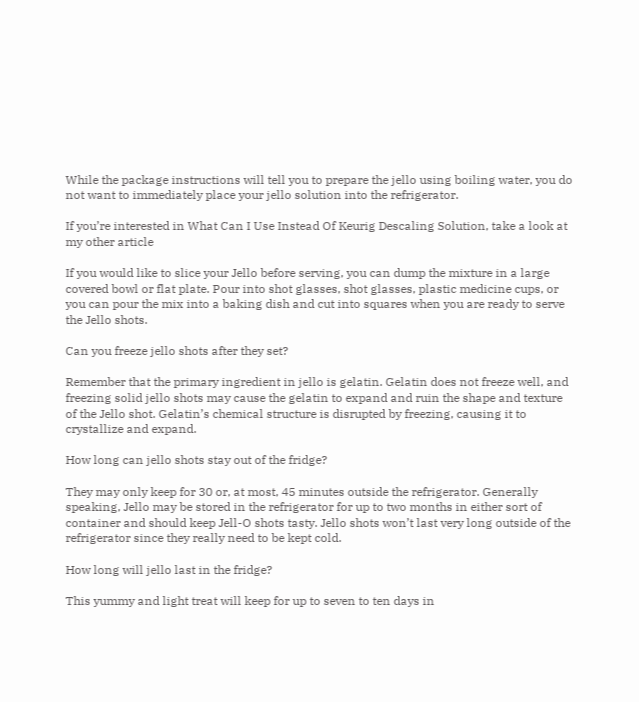While the package instructions will tell you to prepare the jello using boiling water, you do not want to immediately place your jello solution into the refrigerator.

If you’re interested in What Can I Use Instead Of Keurig Descaling Solution, take a look at my other article

If you would like to slice your Jello before serving, you can dump the mixture in a large covered bowl or flat plate. Pour into shot glasses, shot glasses, plastic medicine cups, or you can pour the mix into a baking dish and cut into squares when you are ready to serve the Jello shots.

Can you freeze jello shots after they set?

Remember that the primary ingredient in jello is gelatin. Gelatin does not freeze well, and freezing solid jello shots may cause the gelatin to expand and ruin the shape and texture of the Jello shot. Gelatin’s chemical structure is disrupted by freezing, causing it to crystallize and expand.

How long can jello shots stay out of the fridge?

They may only keep for 30 or, at most, 45 minutes outside the refrigerator. Generally speaking, Jello may be stored in the refrigerator for up to two months in either sort of container and should keep Jell-O shots tasty. Jello shots won’t last very long outside of the refrigerator since they really need to be kept cold.

How long will jello last in the fridge?

This yummy and light treat will keep for up to seven to ten days in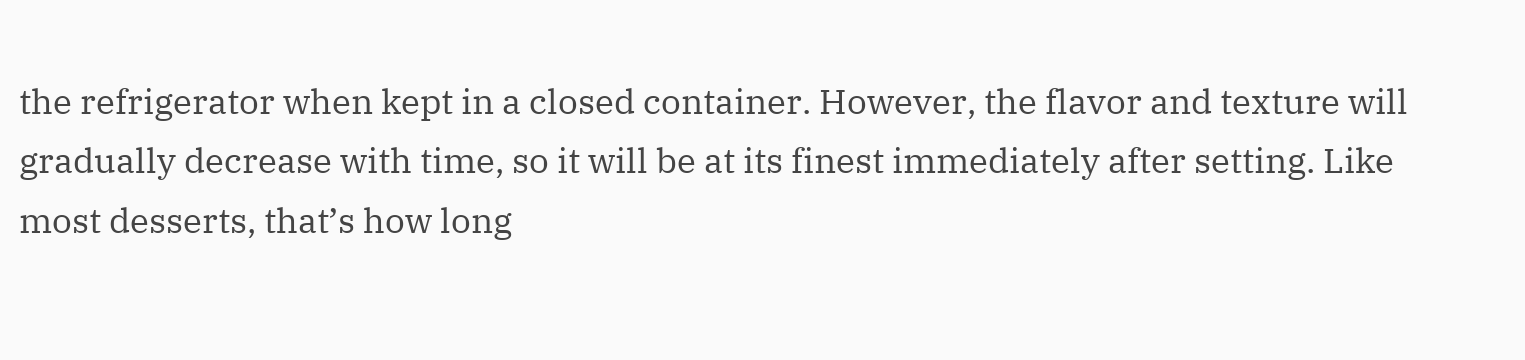the refrigerator when kept in a closed container. However, the flavor and texture will gradually decrease with time, so it will be at its finest immediately after setting. Like most desserts, that’s how long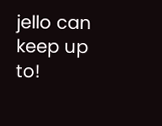jello can keep up to!